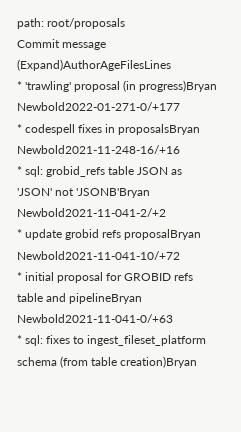path: root/proposals
Commit message (Expand)AuthorAgeFilesLines
* 'trawling' proposal (in progress)Bryan Newbold2022-01-271-0/+177
* codespell fixes in proposalsBryan Newbold2021-11-248-16/+16
* sql: grobid_refs table JSON as 'JSON' not 'JSONB'Bryan Newbold2021-11-041-2/+2
* update grobid refs proposalBryan Newbold2021-11-041-10/+72
* initial proposal for GROBID refs table and pipelineBryan Newbold2021-11-041-0/+63
* sql: fixes to ingest_fileset_platform schema (from table creation)Bryan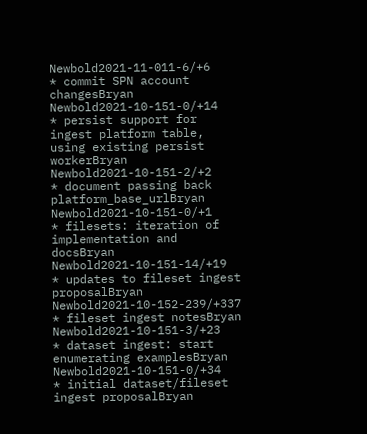Newbold2021-11-011-6/+6
* commit SPN account changesBryan Newbold2021-10-151-0/+14
* persist support for ingest platform table, using existing persist workerBryan Newbold2021-10-151-2/+2
* document passing back platform_base_urlBryan Newbold2021-10-151-0/+1
* filesets: iteration of implementation and docsBryan Newbold2021-10-151-14/+19
* updates to fileset ingest proposalBryan Newbold2021-10-152-239/+337
* fileset ingest notesBryan Newbold2021-10-151-3/+23
* dataset ingest: start enumerating examplesBryan Newbold2021-10-151-0/+34
* initial dataset/fileset ingest proposalBryan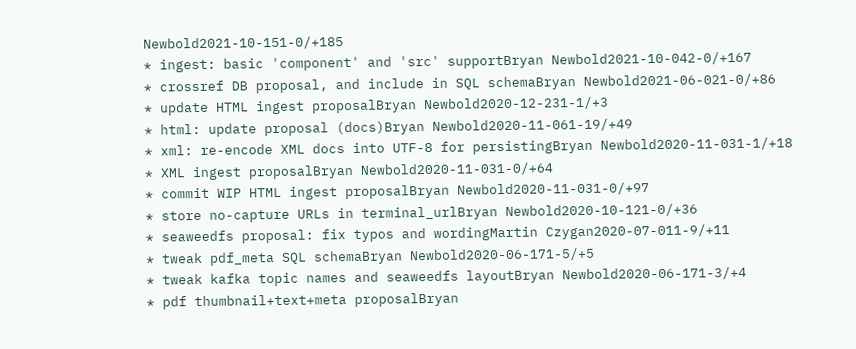Newbold2021-10-151-0/+185
* ingest: basic 'component' and 'src' supportBryan Newbold2021-10-042-0/+167
* crossref DB proposal, and include in SQL schemaBryan Newbold2021-06-021-0/+86
* update HTML ingest proposalBryan Newbold2020-12-231-1/+3
* html: update proposal (docs)Bryan Newbold2020-11-061-19/+49
* xml: re-encode XML docs into UTF-8 for persistingBryan Newbold2020-11-031-1/+18
* XML ingest proposalBryan Newbold2020-11-031-0/+64
* commit WIP HTML ingest proposalBryan Newbold2020-11-031-0/+97
* store no-capture URLs in terminal_urlBryan Newbold2020-10-121-0/+36
* seaweedfs proposal: fix typos and wordingMartin Czygan2020-07-011-9/+11
* tweak pdf_meta SQL schemaBryan Newbold2020-06-171-5/+5
* tweak kafka topic names and seaweedfs layoutBryan Newbold2020-06-171-3/+4
* pdf thumbnail+text+meta proposalBryan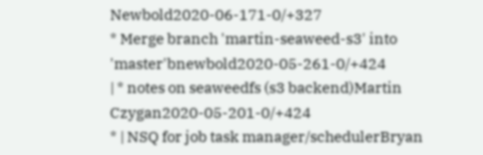Newbold2020-06-171-0/+327
* Merge branch 'martin-seaweed-s3' into 'master'bnewbold2020-05-261-0/+424
| * notes on seaweedfs (s3 backend)Martin Czygan2020-05-201-0/+424
* | NSQ for job task manager/schedulerBryan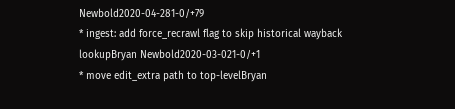Newbold2020-04-281-0/+79
* ingest: add force_recrawl flag to skip historical wayback lookupBryan Newbold2020-03-021-0/+1
* move edit_extra path to top-levelBryan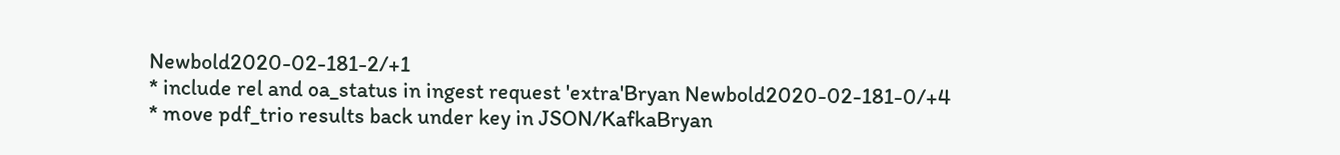Newbold2020-02-181-2/+1
* include rel and oa_status in ingest request 'extra'Bryan Newbold2020-02-181-0/+4
* move pdf_trio results back under key in JSON/KafkaBryan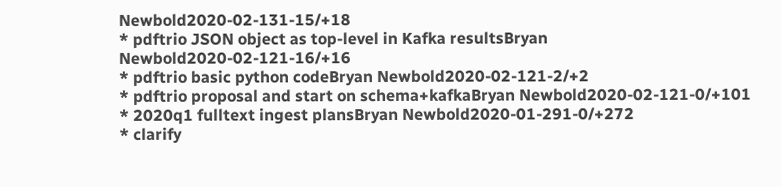Newbold2020-02-131-15/+18
* pdftrio JSON object as top-level in Kafka resultsBryan Newbold2020-02-121-16/+16
* pdftrio basic python codeBryan Newbold2020-02-121-2/+2
* pdftrio proposal and start on schema+kafkaBryan Newbold2020-02-121-0/+101
* 2020q1 fulltext ingest plansBryan Newbold2020-01-291-0/+272
* clarify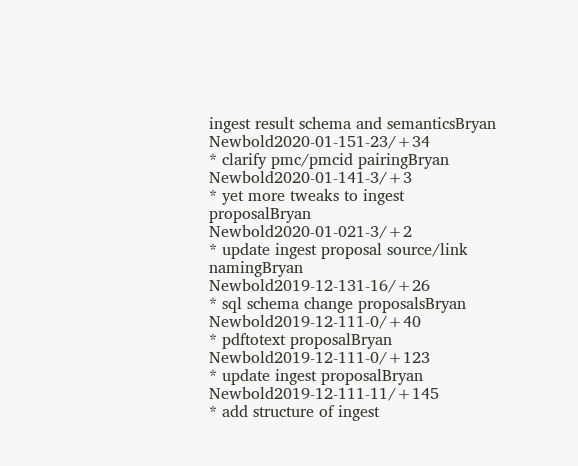ingest result schema and semanticsBryan Newbold2020-01-151-23/+34
* clarify pmc/pmcid pairingBryan Newbold2020-01-141-3/+3
* yet more tweaks to ingest proposalBryan Newbold2020-01-021-3/+2
* update ingest proposal source/link namingBryan Newbold2019-12-131-16/+26
* sql schema change proposalsBryan Newbold2019-12-111-0/+40
* pdftotext proposalBryan Newbold2019-12-111-0/+123
* update ingest proposalBryan Newbold2019-12-111-11/+145
* add structure of ingest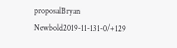proposalBryan Newbold2019-11-131-0/+129